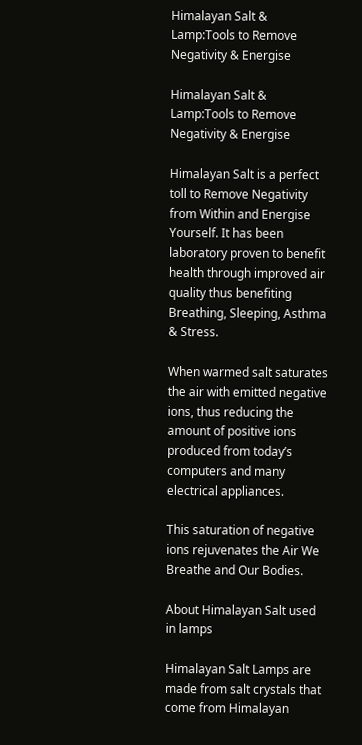Himalayan Salt & Lamp:Tools to Remove Negativity & Energise

Himalayan Salt & Lamp:Tools to Remove Negativity & Energise

Himalayan Salt is a perfect toll to Remove Negativity from Within and Energise Yourself. It has been laboratory proven to benefit health through improved air quality thus benefiting Breathing, Sleeping, Asthma & Stress.

When warmed salt saturates the air with emitted negative ions, thus reducing the amount of positive ions produced from today’s computers and many electrical appliances.

This saturation of negative ions rejuvenates the Air We Breathe and Our Bodies.

About Himalayan Salt used in lamps

Himalayan Salt Lamps are made from salt crystals that come from Himalayan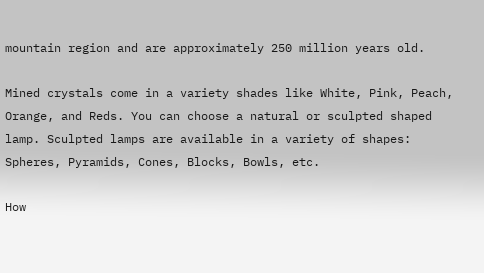mountain region and are approximately 250 million years old.

Mined crystals come in a variety shades like White, Pink, Peach, Orange, and Reds. You can choose a natural or sculpted shaped lamp. Sculpted lamps are available in a variety of shapes: Spheres, Pyramids, Cones, Blocks, Bowls, etc.

How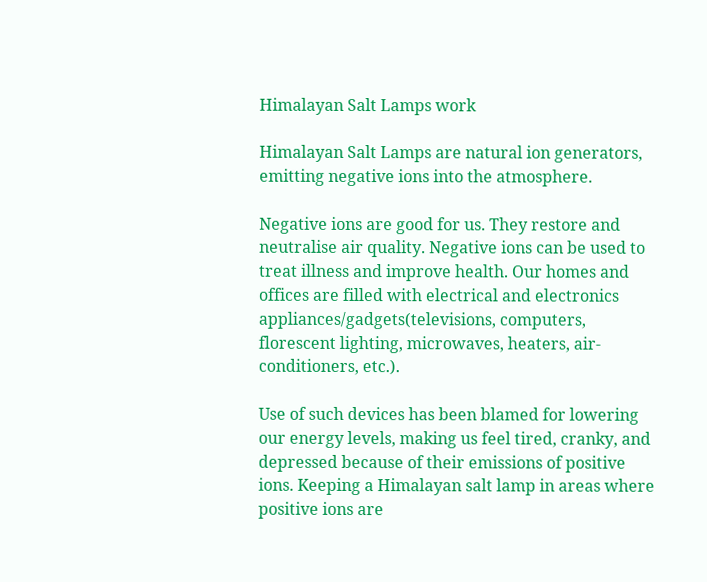Himalayan Salt Lamps work

Himalayan Salt Lamps are natural ion generators, emitting negative ions into the atmosphere.

Negative ions are good for us. They restore and neutralise air quality. Negative ions can be used to treat illness and improve health. Our homes and offices are filled with electrical and electronics appliances/gadgets(televisions, computers, florescent lighting, microwaves, heaters, air-conditioners, etc.).

Use of such devices has been blamed for lowering our energy levels, making us feel tired, cranky, and depressed because of their emissions of positive ions. Keeping a Himalayan salt lamp in areas where positive ions are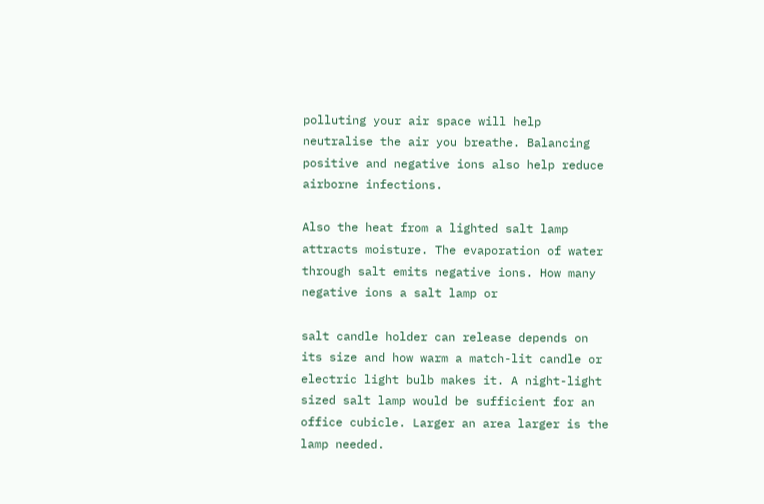polluting your air space will help neutralise the air you breathe. Balancing positive and negative ions also help reduce airborne infections.

Also the heat from a lighted salt lamp attracts moisture. The evaporation of water through salt emits negative ions. How many negative ions a salt lamp or

salt candle holder can release depends on its size and how warm a match-lit candle or electric light bulb makes it. A night-light sized salt lamp would be sufficient for an office cubicle. Larger an area larger is the lamp needed.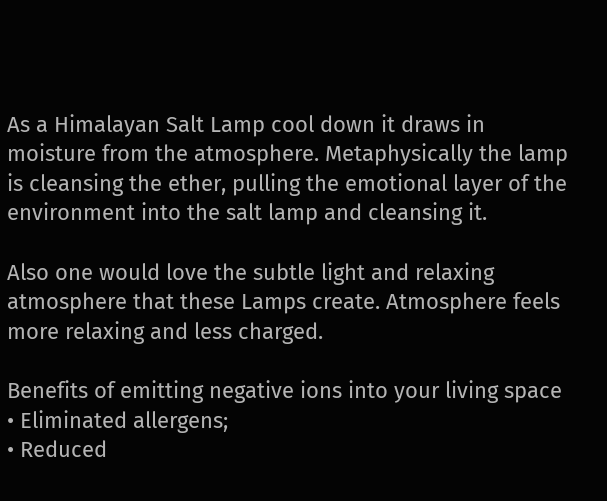As a Himalayan Salt Lamp cool down it draws in moisture from the atmosphere. Metaphysically the lamp is cleansing the ether, pulling the emotional layer of the environment into the salt lamp and cleansing it.

Also one would love the subtle light and relaxing atmosphere that these Lamps create. Atmosphere feels more relaxing and less charged.

Benefits of emitting negative ions into your living space
• Eliminated allergens;
• Reduced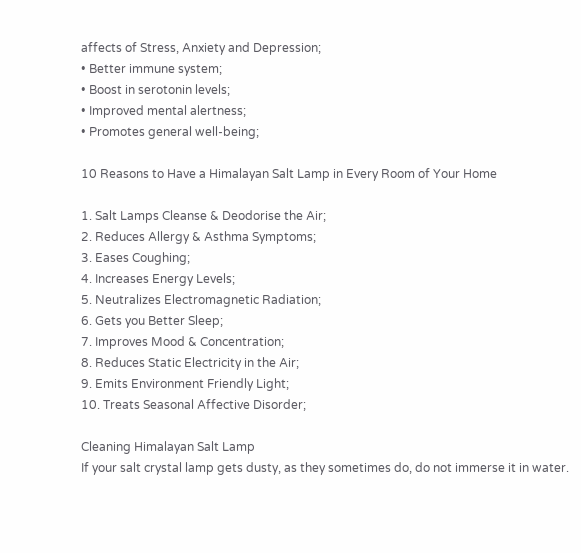affects of Stress, Anxiety and Depression;
• Better immune system;
• Boost in serotonin levels;
• Improved mental alertness;
• Promotes general well-being;

10 Reasons to Have a Himalayan Salt Lamp in Every Room of Your Home

1. Salt Lamps Cleanse & Deodorise the Air;
2. Reduces Allergy & Asthma Symptoms;
3. Eases Coughing;
4. Increases Energy Levels;
5. Neutralizes Electromagnetic Radiation;
6. Gets you Better Sleep;
7. Improves Mood & Concentration;
8. Reduces Static Electricity in the Air;
9. Emits Environment Friendly Light;
10. Treats Seasonal Affective Disorder;

Cleaning Himalayan Salt Lamp
If your salt crystal lamp gets dusty, as they sometimes do, do not immerse it in water.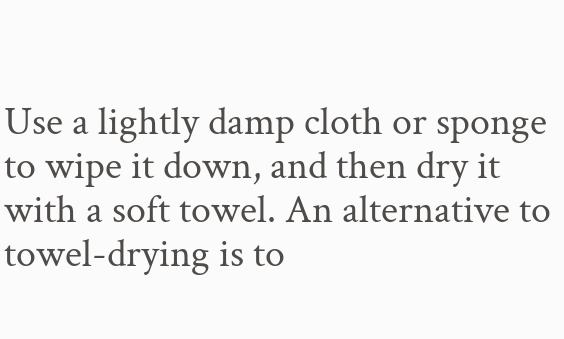Use a lightly damp cloth or sponge to wipe it down, and then dry it with a soft towel. An alternative to towel-drying is to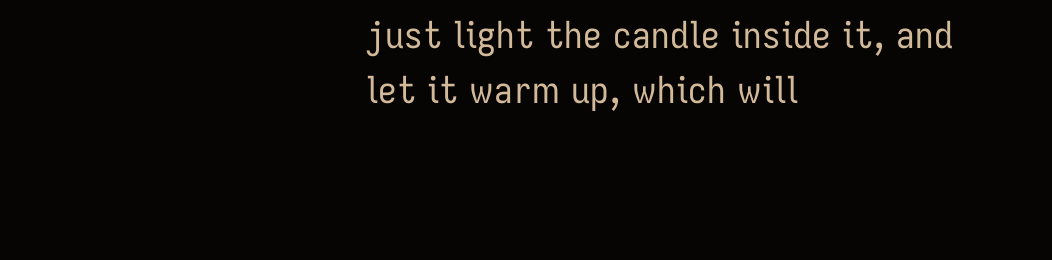just light the candle inside it, and let it warm up, which will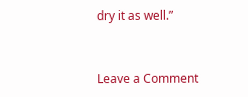dry it as well.”


Leave a Comment